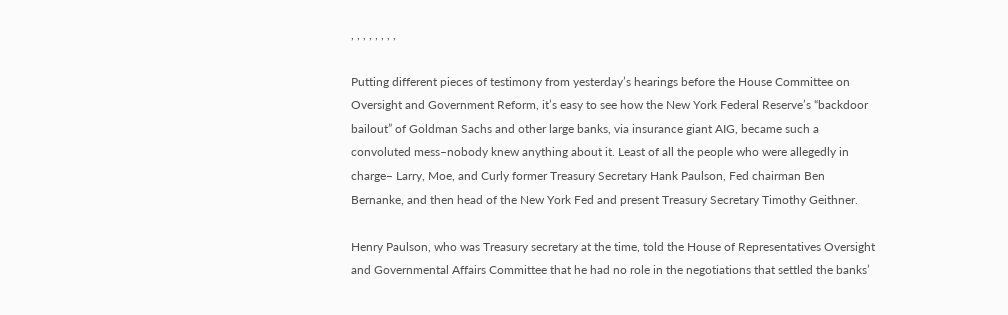, , , , , , , ,

Putting different pieces of testimony from yesterday’s hearings before the House Committee on Oversight and Government Reform, it’s easy to see how the New York Federal Reserve’s “backdoor bailout” of Goldman Sachs and other large banks, via insurance giant AIG, became such a convoluted mess–nobody knew anything about it. Least of all the people who were allegedly in charge– Larry, Moe, and Curly former Treasury Secretary Hank Paulson, Fed chairman Ben Bernanke, and then head of the New York Fed and present Treasury Secretary Timothy Geithner.

Henry Paulson, who was Treasury secretary at the time, told the House of Representatives Oversight and Governmental Affairs Committee that he had no role in the negotiations that settled the banks’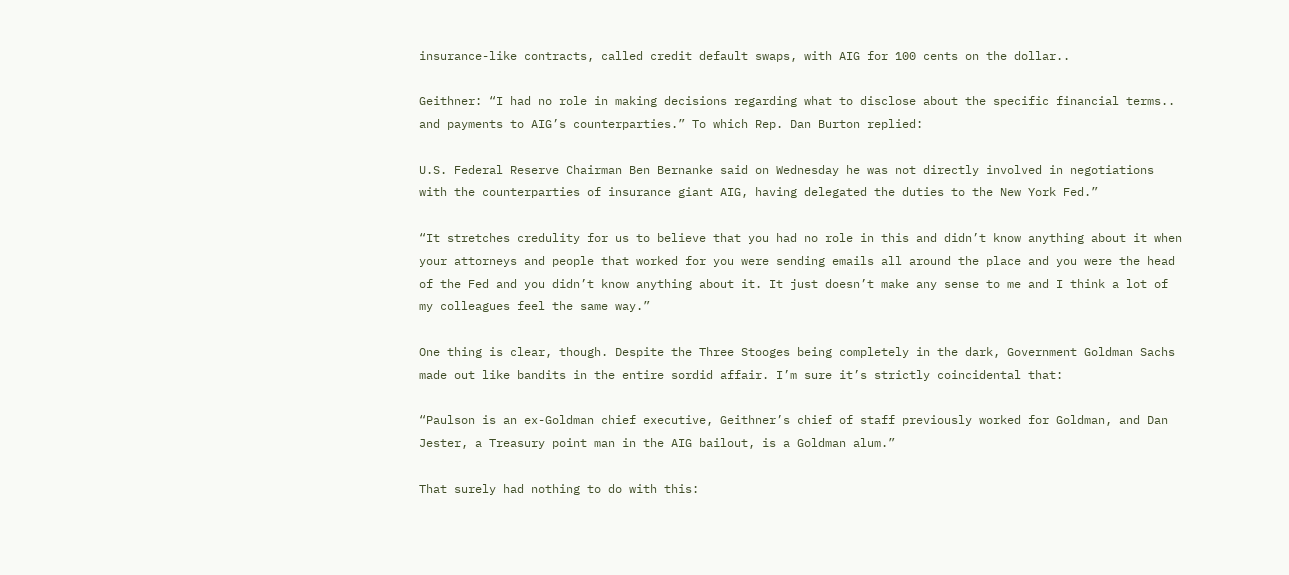insurance-like contracts, called credit default swaps, with AIG for 100 cents on the dollar..

Geithner: “I had no role in making decisions regarding what to disclose about the specific financial terms.. and payments to AIG’s counterparties.” To which Rep. Dan Burton replied:

U.S. Federal Reserve Chairman Ben Bernanke said on Wednesday he was not directly involved in negotiations with the counterparties of insurance giant AIG, having delegated the duties to the New York Fed.”

“It stretches credulity for us to believe that you had no role in this and didn’t know anything about it when your attorneys and people that worked for you were sending emails all around the place and you were the head of the Fed and you didn’t know anything about it. It just doesn’t make any sense to me and I think a lot of my colleagues feel the same way.”

One thing is clear, though. Despite the Three Stooges being completely in the dark, Government Goldman Sachs made out like bandits in the entire sordid affair. I’m sure it’s strictly coincidental that:

“Paulson is an ex-Goldman chief executive, Geithner’s chief of staff previously worked for Goldman, and Dan Jester, a Treasury point man in the AIG bailout, is a Goldman alum.”

That surely had nothing to do with this: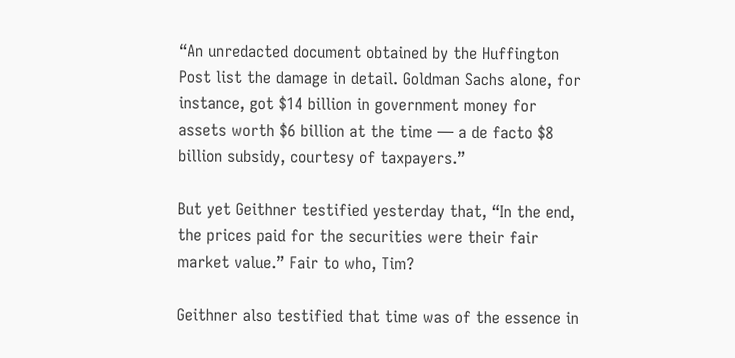“An unredacted document obtained by the Huffington Post list the damage in detail. Goldman Sachs alone, for instance, got $14 billion in government money for assets worth $6 billion at the time — a de facto $8 billion subsidy, courtesy of taxpayers.”

But yet Geithner testified yesterday that, “In the end, the prices paid for the securities were their fair market value.” Fair to who, Tim?

Geithner also testified that time was of the essence in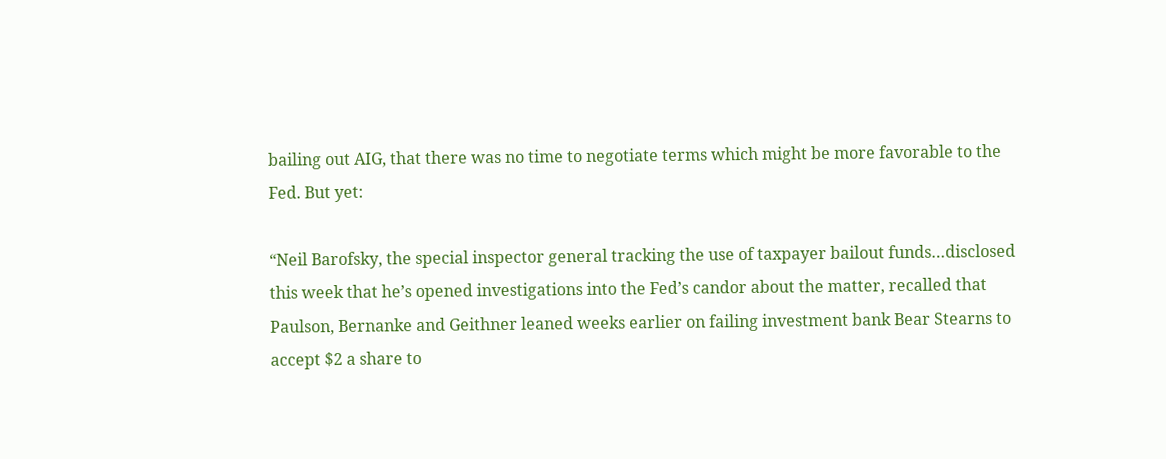bailing out AIG, that there was no time to negotiate terms which might be more favorable to the Fed. But yet:

“Neil Barofsky, the special inspector general tracking the use of taxpayer bailout funds…disclosed this week that he’s opened investigations into the Fed’s candor about the matter, recalled that Paulson, Bernanke and Geithner leaned weeks earlier on failing investment bank Bear Stearns to accept $2 a share to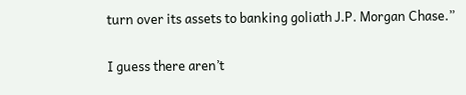turn over its assets to banking goliath J.P. Morgan Chase.”

I guess there aren’t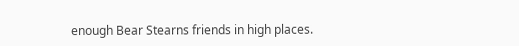enough Bear Stearns friends in high places.